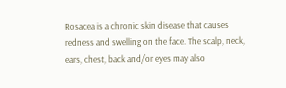Rosacea is a chronic skin disease that causes redness and swelling on the face. The scalp, neck, ears, chest, back and/or eyes may also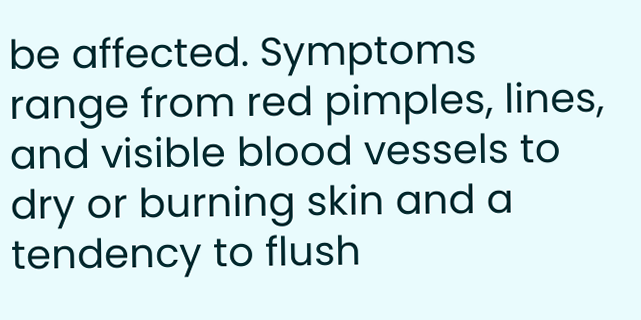be affected. Symptoms range from red pimples, lines, and visible blood vessels to dry or burning skin and a tendency to flush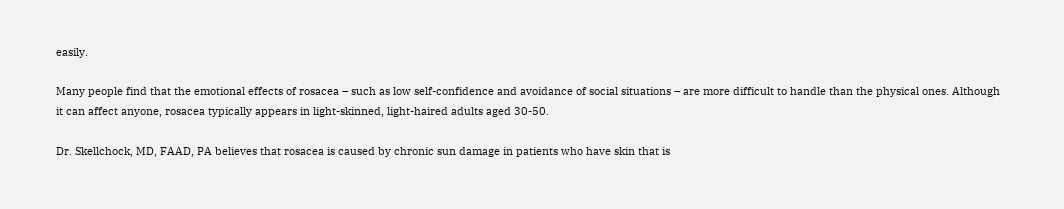easily.

Many people find that the emotional effects of rosacea – such as low self-confidence and avoidance of social situations – are more difficult to handle than the physical ones. Although it can affect anyone, rosacea typically appears in light-skinned, light-haired adults aged 30-50.

Dr. Skellchock, MD, FAAD, PA believes that rosacea is caused by chronic sun damage in patients who have skin that is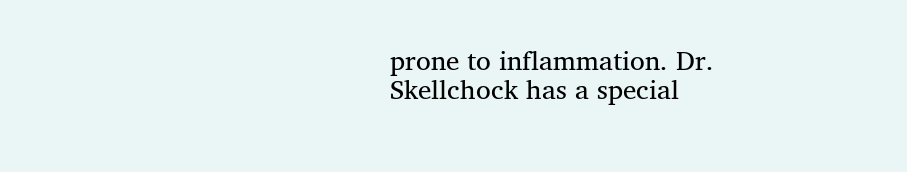prone to inflammation. Dr. Skellchock has a special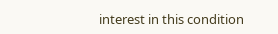interest in this condition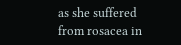as she suffered from rosacea in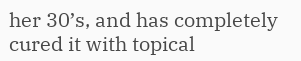her 30’s, and has completely cured it with topical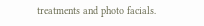treatments and photo facials.